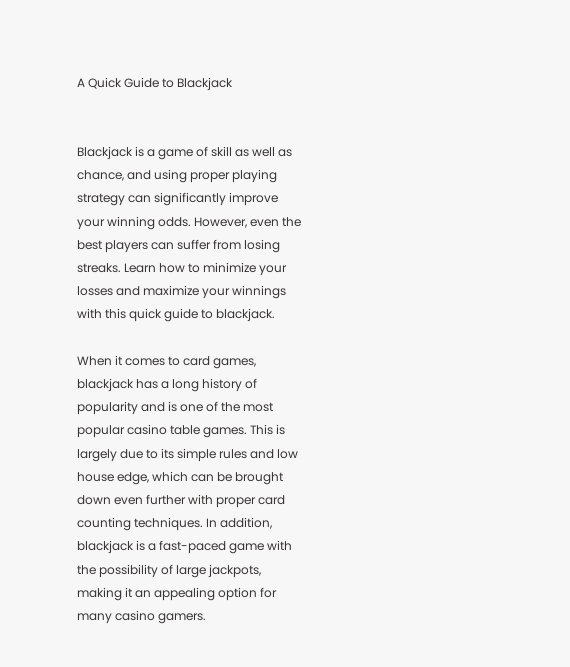A Quick Guide to Blackjack


Blackjack is a game of skill as well as chance, and using proper playing strategy can significantly improve your winning odds. However, even the best players can suffer from losing streaks. Learn how to minimize your losses and maximize your winnings with this quick guide to blackjack.

When it comes to card games, blackjack has a long history of popularity and is one of the most popular casino table games. This is largely due to its simple rules and low house edge, which can be brought down even further with proper card counting techniques. In addition, blackjack is a fast-paced game with the possibility of large jackpots, making it an appealing option for many casino gamers.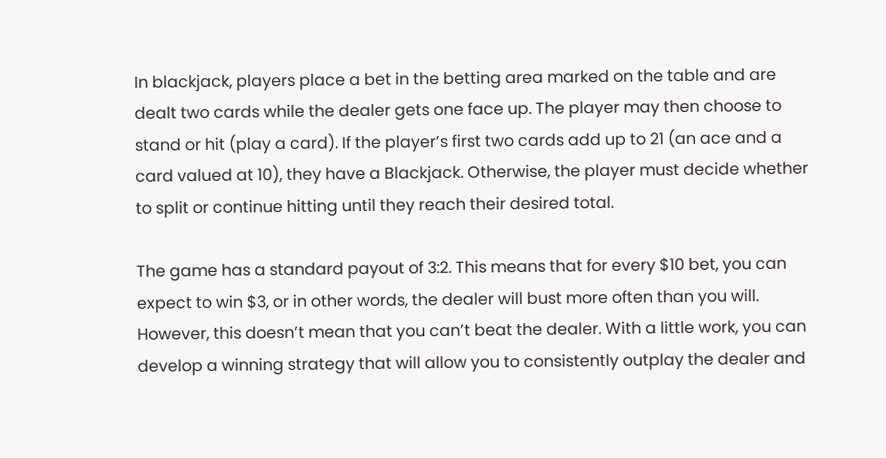In blackjack, players place a bet in the betting area marked on the table and are dealt two cards while the dealer gets one face up. The player may then choose to stand or hit (play a card). If the player’s first two cards add up to 21 (an ace and a card valued at 10), they have a Blackjack. Otherwise, the player must decide whether to split or continue hitting until they reach their desired total.

The game has a standard payout of 3:2. This means that for every $10 bet, you can expect to win $3, or in other words, the dealer will bust more often than you will. However, this doesn’t mean that you can’t beat the dealer. With a little work, you can develop a winning strategy that will allow you to consistently outplay the dealer and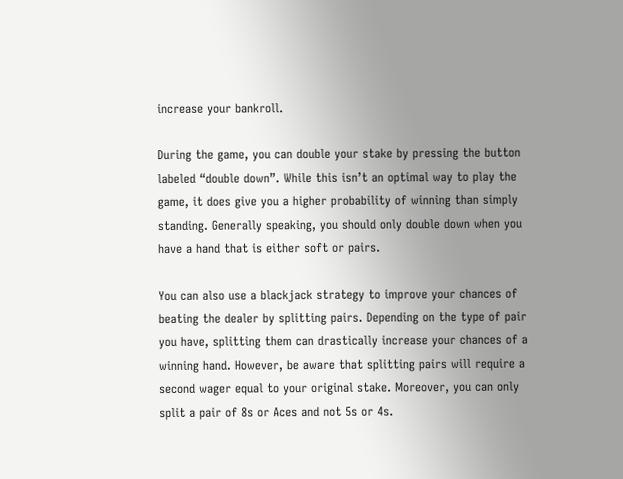increase your bankroll.

During the game, you can double your stake by pressing the button labeled “double down”. While this isn’t an optimal way to play the game, it does give you a higher probability of winning than simply standing. Generally speaking, you should only double down when you have a hand that is either soft or pairs.

You can also use a blackjack strategy to improve your chances of beating the dealer by splitting pairs. Depending on the type of pair you have, splitting them can drastically increase your chances of a winning hand. However, be aware that splitting pairs will require a second wager equal to your original stake. Moreover, you can only split a pair of 8s or Aces and not 5s or 4s.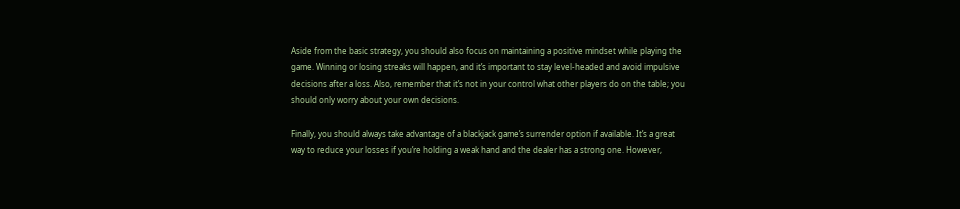Aside from the basic strategy, you should also focus on maintaining a positive mindset while playing the game. Winning or losing streaks will happen, and it’s important to stay level-headed and avoid impulsive decisions after a loss. Also, remember that it’s not in your control what other players do on the table; you should only worry about your own decisions.

Finally, you should always take advantage of a blackjack game’s surrender option if available. It’s a great way to reduce your losses if you’re holding a weak hand and the dealer has a strong one. However,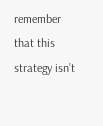remember that this strategy isn’t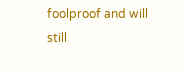foolproof and will still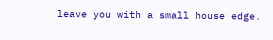leave you with a small house edge.